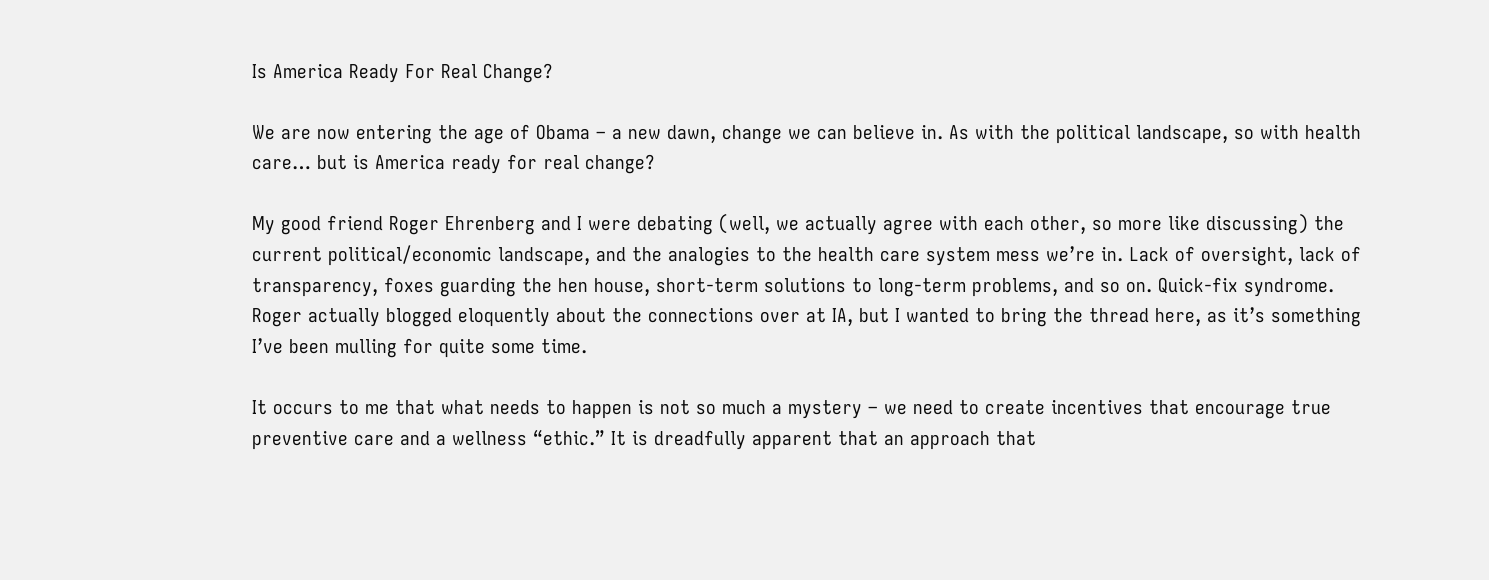Is America Ready For Real Change?

We are now entering the age of Obama – a new dawn, change we can believe in. As with the political landscape, so with health care… but is America ready for real change?

My good friend Roger Ehrenberg and I were debating (well, we actually agree with each other, so more like discussing) the current political/economic landscape, and the analogies to the health care system mess we’re in. Lack of oversight, lack of transparency, foxes guarding the hen house, short-term solutions to long-term problems, and so on. Quick-fix syndrome. Roger actually blogged eloquently about the connections over at IA, but I wanted to bring the thread here, as it’s something I’ve been mulling for quite some time.

It occurs to me that what needs to happen is not so much a mystery – we need to create incentives that encourage true preventive care and a wellness “ethic.” It is dreadfully apparent that an approach that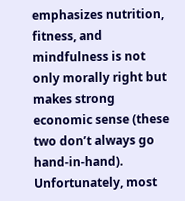emphasizes nutrition, fitness, and mindfulness is not only morally right but makes strong economic sense (these two don’t always go hand-in-hand). Unfortunately, most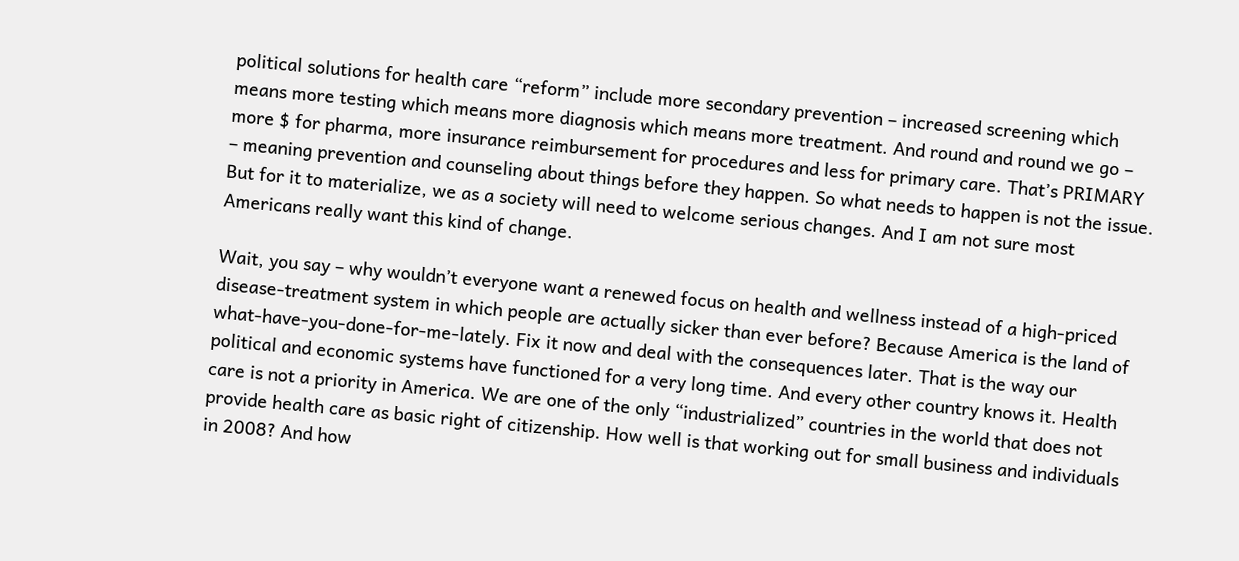political solutions for health care “reform” include more secondary prevention – increased screening which means more testing which means more diagnosis which means more treatment. And round and round we go – more $ for pharma, more insurance reimbursement for procedures and less for primary care. That’s PRIMARY – meaning prevention and counseling about things before they happen. So what needs to happen is not the issue. But for it to materialize, we as a society will need to welcome serious changes. And I am not sure most Americans really want this kind of change.

Wait, you say – why wouldn’t everyone want a renewed focus on health and wellness instead of a high-priced disease-treatment system in which people are actually sicker than ever before? Because America is the land of what-have-you-done-for-me-lately. Fix it now and deal with the consequences later. That is the way our political and economic systems have functioned for a very long time. And every other country knows it. Health care is not a priority in America. We are one of the only “industrialized” countries in the world that does not provide health care as basic right of citizenship. How well is that working out for small business and individuals in 2008? And how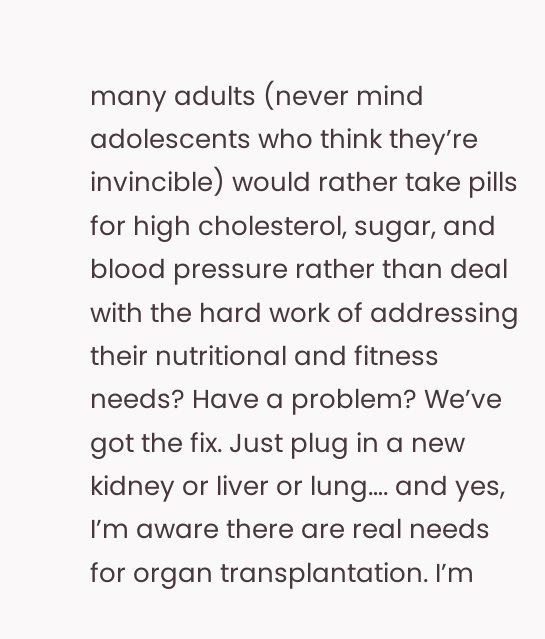many adults (never mind adolescents who think they’re invincible) would rather take pills for high cholesterol, sugar, and blood pressure rather than deal with the hard work of addressing their nutritional and fitness needs? Have a problem? We’ve got the fix. Just plug in a new kidney or liver or lung…. and yes, I’m aware there are real needs for organ transplantation. I’m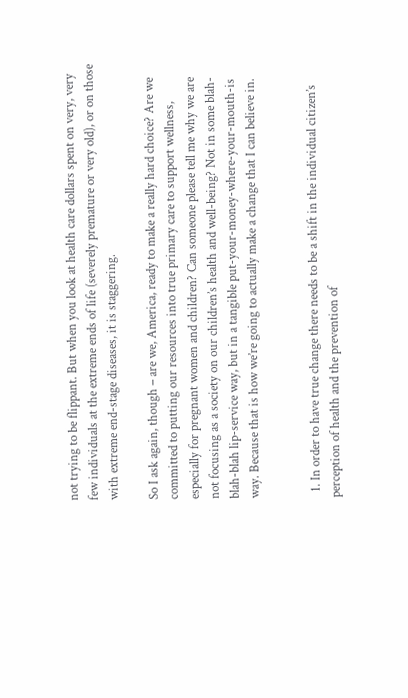not trying to be flippant. But when you look at health care dollars spent on very, very few individuals at the extreme ends of life (severely premature or very old), or on those with extreme end-stage diseases, it is staggering.

So I ask again, though – are we, America, ready to make a really hard choice? Are we committed to putting our resources into true primary care to support wellness, especially for pregnant women and children? Can someone please tell me why we are not focusing as a society on our children’s health and well-being? Not in some blah-blah-blah lip-service way, but in a tangible put-your-money-where-your-mouth-is way. Because that is how we’re going to actually make a change that I can believe in.


  1. In order to have true change there needs to be a shift in the individual citizen’s perception of health and the prevention of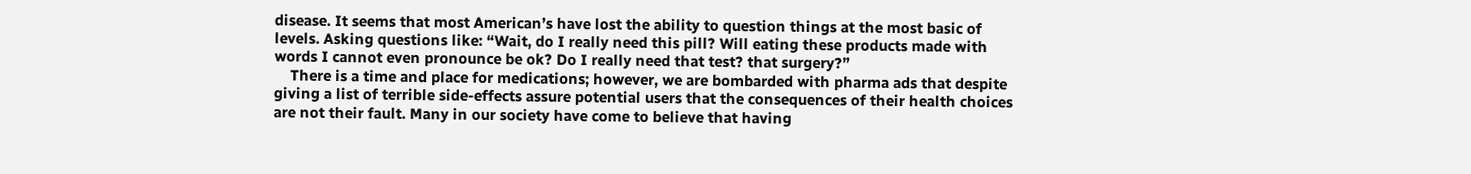disease. It seems that most American’s have lost the ability to question things at the most basic of levels. Asking questions like: “Wait, do I really need this pill? Will eating these products made with words I cannot even pronounce be ok? Do I really need that test? that surgery?”
    There is a time and place for medications; however, we are bombarded with pharma ads that despite giving a list of terrible side-effects assure potential users that the consequences of their health choices are not their fault. Many in our society have come to believe that having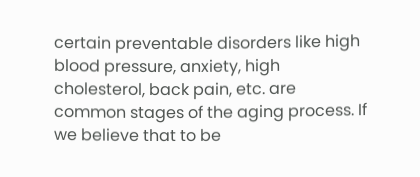certain preventable disorders like high blood pressure, anxiety, high cholesterol, back pain, etc. are common stages of the aging process. If we believe that to be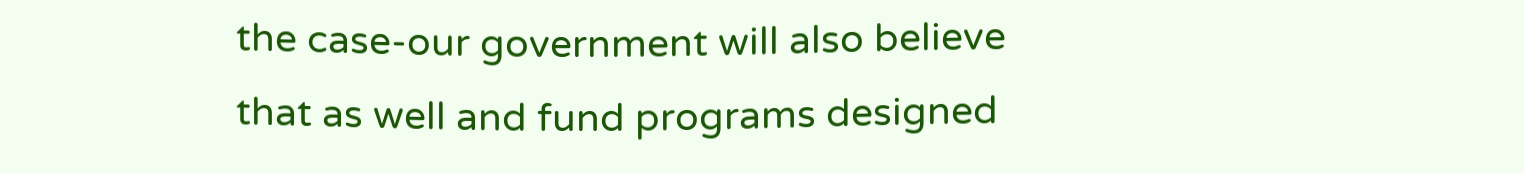the case-our government will also believe that as well and fund programs designed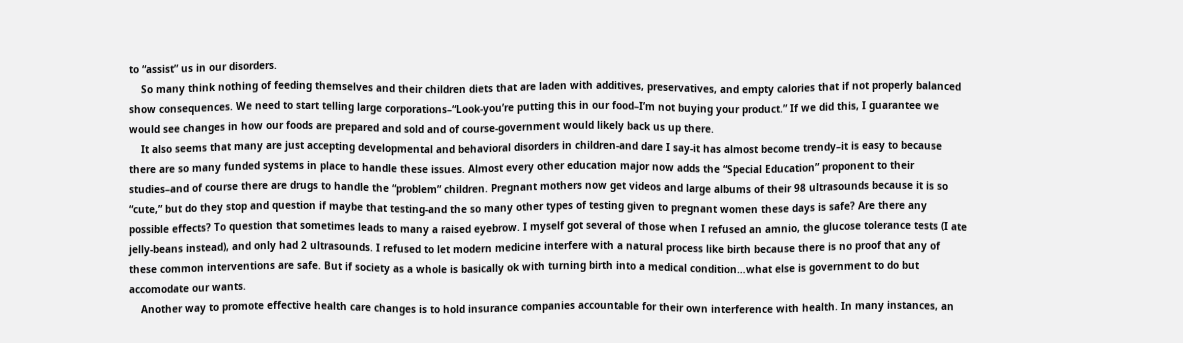to “assist” us in our disorders.
    So many think nothing of feeding themselves and their children diets that are laden with additives, preservatives, and empty calories that if not properly balanced show consequences. We need to start telling large corporations–“Look-you’re putting this in our food–I’m not buying your product.” If we did this, I guarantee we would see changes in how our foods are prepared and sold and of course-government would likely back us up there.
    It also seems that many are just accepting developmental and behavioral disorders in children-and dare I say-it has almost become trendy–it is easy to because there are so many funded systems in place to handle these issues. Almost every other education major now adds the “Special Education” proponent to their studies–and of course there are drugs to handle the “problem” children. Pregnant mothers now get videos and large albums of their 98 ultrasounds because it is so “cute,” but do they stop and question if maybe that testing-and the so many other types of testing given to pregnant women these days is safe? Are there any possible effects? To question that sometimes leads to many a raised eyebrow. I myself got several of those when I refused an amnio, the glucose tolerance tests (I ate jelly-beans instead), and only had 2 ultrasounds. I refused to let modern medicine interfere with a natural process like birth because there is no proof that any of these common interventions are safe. But if society as a whole is basically ok with turning birth into a medical condition…what else is government to do but accomodate our wants.
    Another way to promote effective health care changes is to hold insurance companies accountable for their own interference with health. In many instances, an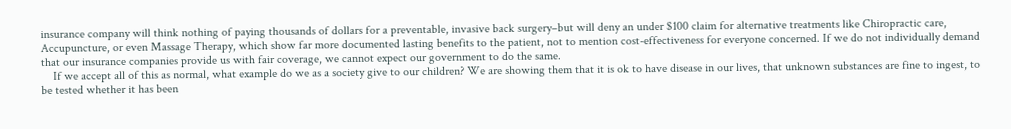insurance company will think nothing of paying thousands of dollars for a preventable, invasive back surgery–but will deny an under $100 claim for alternative treatments like Chiropractic care, Accupuncture, or even Massage Therapy, which show far more documented lasting benefits to the patient, not to mention cost-effectiveness for everyone concerned. If we do not individually demand that our insurance companies provide us with fair coverage, we cannot expect our government to do the same.
    If we accept all of this as normal, what example do we as a society give to our children? We are showing them that it is ok to have disease in our lives, that unknown substances are fine to ingest, to be tested whether it has been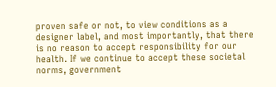proven safe or not, to view conditions as a designer label, and most importantly, that there is no reason to accept responsibility for our health. If we continue to accept these societal norms, government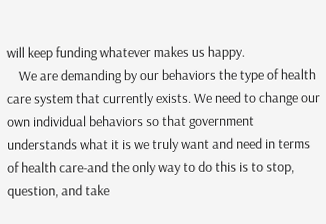will keep funding whatever makes us happy.
    We are demanding by our behaviors the type of health care system that currently exists. We need to change our own individual behaviors so that government understands what it is we truly want and need in terms of health care-and the only way to do this is to stop, question, and take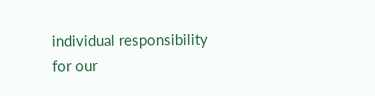individual responsibility for our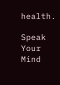health.

Speak Your Mind